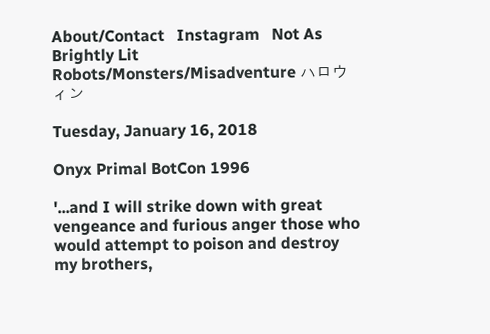About/Contact   Instagram   Not As Brightly Lit    Robots/Monsters/Misadventure ハロウィン

Tuesday, January 16, 2018

Onyx Primal BotCon 1996

'...and I will strike down with great vengeance and furious anger those who would attempt to poison and destroy my brothers,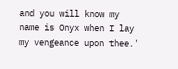and you will know my name is Onyx when I lay my vengeance upon thee.'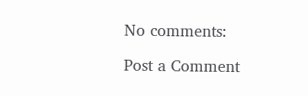No comments:

Post a Comment